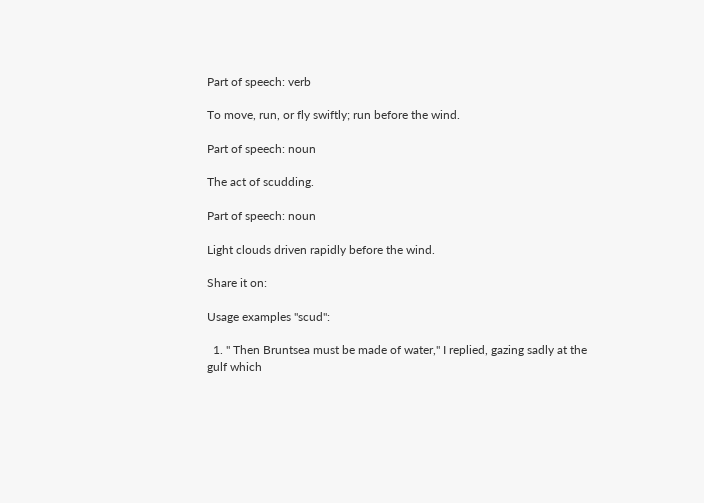Part of speech: verb

To move, run, or fly swiftly; run before the wind.

Part of speech: noun

The act of scudding.

Part of speech: noun

Light clouds driven rapidly before the wind.

Share it on:

Usage examples "scud":

  1. " Then Bruntsea must be made of water," I replied, gazing sadly at the gulf which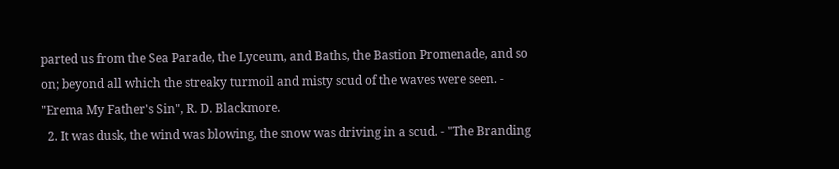parted us from the Sea Parade, the Lyceum, and Baths, the Bastion Promenade, and so on; beyond all which the streaky turmoil and misty scud of the waves were seen. - "Erema My Father's Sin", R. D. Blackmore.
  2. It was dusk, the wind was blowing, the snow was driving in a scud. - "The Branding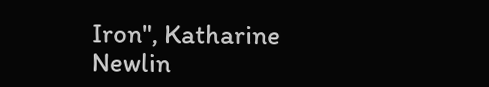Iron", Katharine Newlin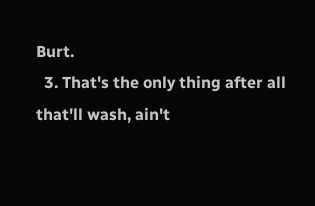Burt.
  3. That's the only thing after all that'll wash, ain't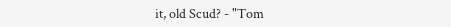it, old Scud? - "Tom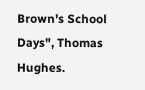Brown's School Days", Thomas Hughes.